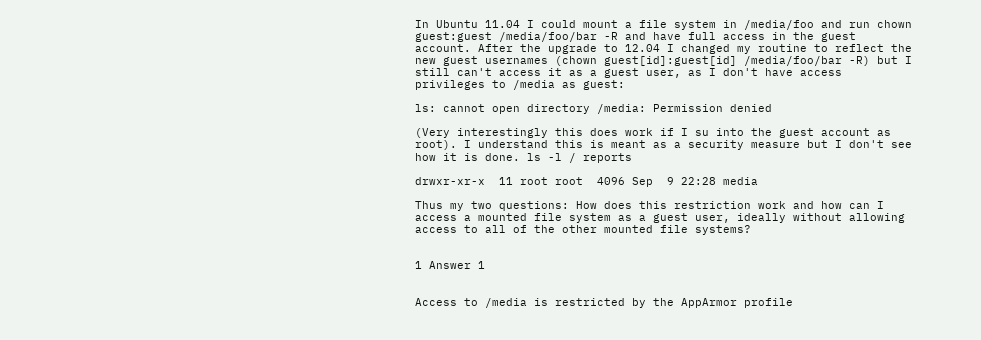In Ubuntu 11.04 I could mount a file system in /media/foo and run chown guest:guest /media/foo/bar -R and have full access in the guest account. After the upgrade to 12.04 I changed my routine to reflect the new guest usernames (chown guest[id]:guest[id] /media/foo/bar -R) but I still can't access it as a guest user, as I don't have access privileges to /media as guest:

ls: cannot open directory /media: Permission denied

(Very interestingly this does work if I su into the guest account as root). I understand this is meant as a security measure but I don't see how it is done. ls -l / reports

drwxr-xr-x  11 root root  4096 Sep  9 22:28 media

Thus my two questions: How does this restriction work and how can I access a mounted file system as a guest user, ideally without allowing access to all of the other mounted file systems?


1 Answer 1


Access to /media is restricted by the AppArmor profile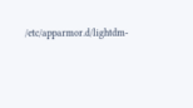/etc/apparmor.d/lightdm-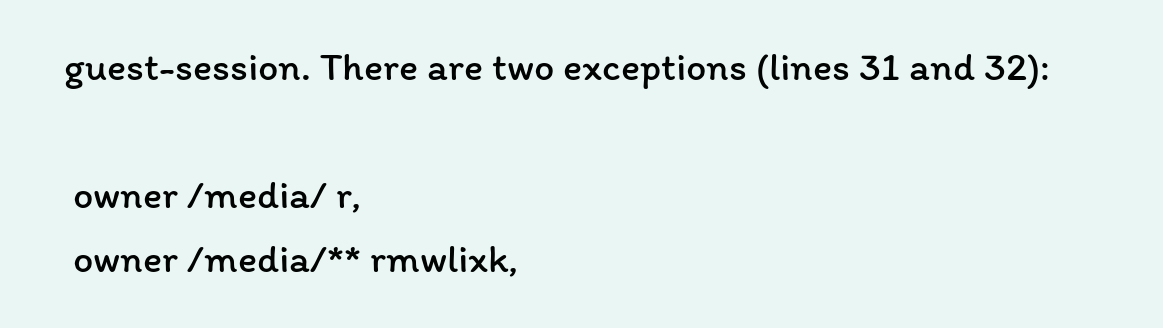guest-session. There are two exceptions (lines 31 and 32):

 owner /media/ r,
 owner /media/** rmwlixk,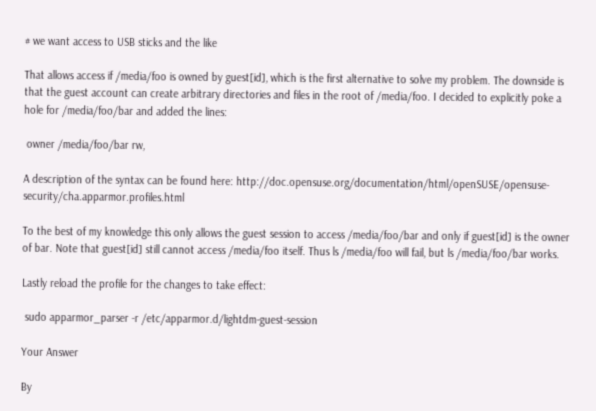# we want access to USB sticks and the like

That allows access if /media/foo is owned by guest[id], which is the first alternative to solve my problem. The downside is that the guest account can create arbitrary directories and files in the root of /media/foo. I decided to explicitly poke a hole for /media/foo/bar and added the lines:

 owner /media/foo/bar rw,

A description of the syntax can be found here: http://doc.opensuse.org/documentation/html/openSUSE/opensuse-security/cha.apparmor.profiles.html

To the best of my knowledge this only allows the guest session to access /media/foo/bar and only if guest[id] is the owner of bar. Note that guest[id] still cannot access /media/foo itself. Thus ls /media/foo will fail, but ls /media/foo/bar works.

Lastly reload the profile for the changes to take effect:

 sudo apparmor_parser -r /etc/apparmor.d/lightdm-guest-session

Your Answer

By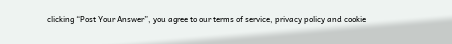clicking “Post Your Answer”, you agree to our terms of service, privacy policy and cookie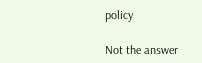policy

Not the answer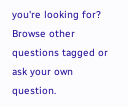you're looking for? Browse other questions tagged or ask your own question.